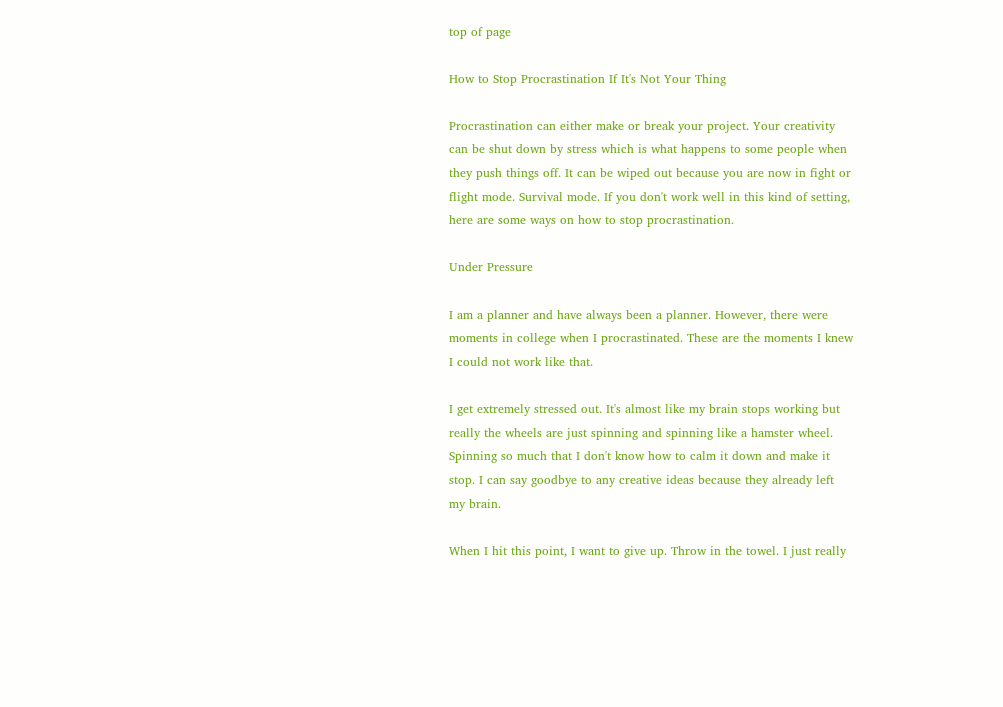top of page

How to Stop Procrastination If It's Not Your Thing

Procrastination can either make or break your project. Your creativity can be shut down by stress which is what happens to some people when they push things off. It can be wiped out because you are now in fight or flight mode. Survival mode. If you don't work well in this kind of setting, here are some ways on how to stop procrastination.

Under Pressure

I am a planner and have always been a planner. However, there were moments in college when I procrastinated. These are the moments I knew I could not work like that.

I get extremely stressed out. It's almost like my brain stops working but really the wheels are just spinning and spinning like a hamster wheel. Spinning so much that I don't know how to calm it down and make it stop. I can say goodbye to any creative ideas because they already left my brain.

When I hit this point, I want to give up. Throw in the towel. I just really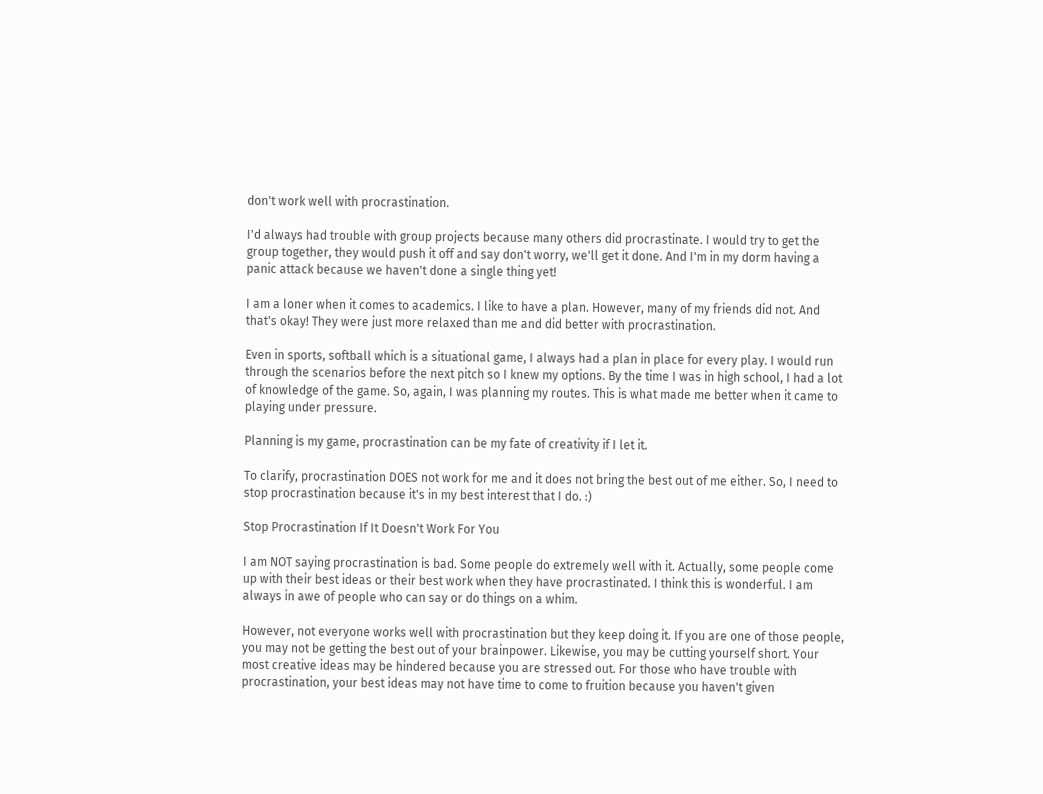don't work well with procrastination.

I'd always had trouble with group projects because many others did procrastinate. I would try to get the group together, they would push it off and say don't worry, we'll get it done. And I'm in my dorm having a panic attack because we haven't done a single thing yet!

I am a loner when it comes to academics. I like to have a plan. However, many of my friends did not. And that's okay! They were just more relaxed than me and did better with procrastination.

Even in sports, softball which is a situational game, I always had a plan in place for every play. I would run through the scenarios before the next pitch so I knew my options. By the time I was in high school, I had a lot of knowledge of the game. So, again, I was planning my routes. This is what made me better when it came to playing under pressure.

Planning is my game, procrastination can be my fate of creativity if I let it.

To clarify, procrastination DOES not work for me and it does not bring the best out of me either. So, I need to stop procrastination because it's in my best interest that I do. :)

Stop Procrastination If It Doesn't Work For You

I am NOT saying procrastination is bad. Some people do extremely well with it. Actually, some people come up with their best ideas or their best work when they have procrastinated. I think this is wonderful. I am always in awe of people who can say or do things on a whim.

However, not everyone works well with procrastination but they keep doing it. If you are one of those people, you may not be getting the best out of your brainpower. Likewise, you may be cutting yourself short. Your most creative ideas may be hindered because you are stressed out. For those who have trouble with procrastination, your best ideas may not have time to come to fruition because you haven't given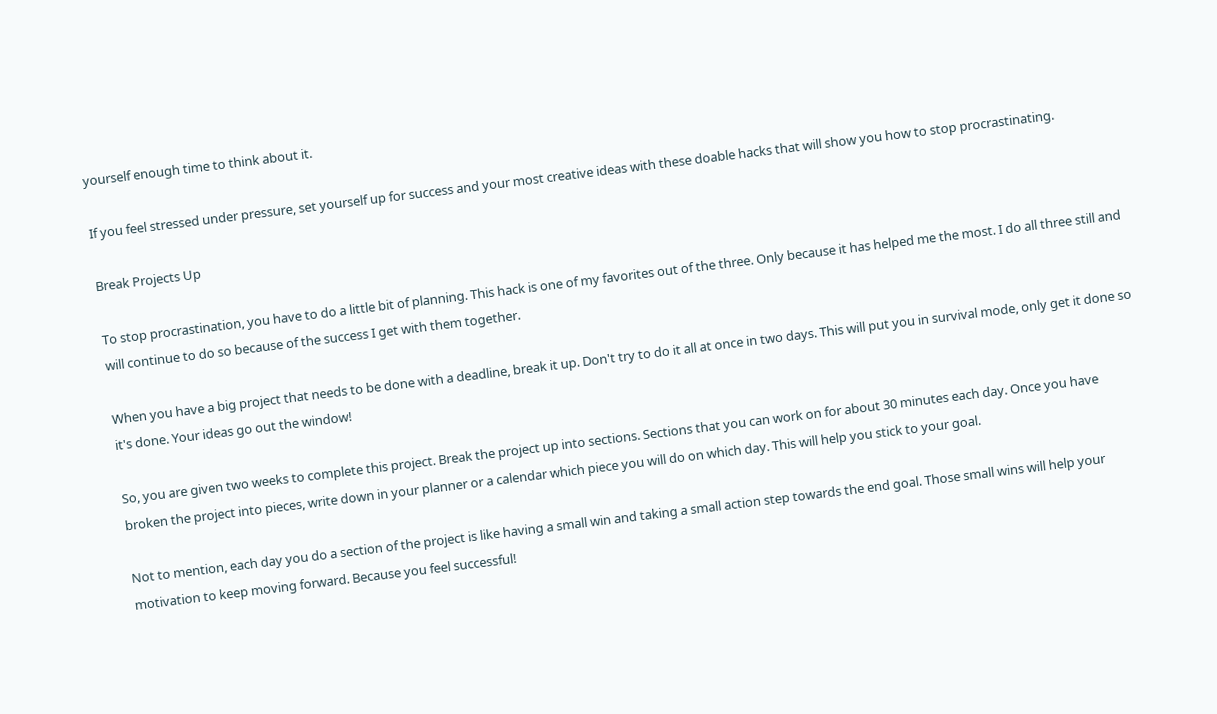yourself enough time to think about it.

If you feel stressed under pressure, set yourself up for success and your most creative ideas with these doable hacks that will show you how to stop procrastinating.

Break Projects Up

To stop procrastination, you have to do a little bit of planning. This hack is one of my favorites out of the three. Only because it has helped me the most. I do all three still and will continue to do so because of the success I get with them together.

When you have a big project that needs to be done with a deadline, break it up. Don't try to do it all at once in two days. This will put you in survival mode, only get it done so it's done. Your ideas go out the window!

So, you are given two weeks to complete this project. Break the project up into sections. Sections that you can work on for about 30 minutes each day. Once you have broken the project into pieces, write down in your planner or a calendar which piece you will do on which day. This will help you stick to your goal.

Not to mention, each day you do a section of the project is like having a small win and taking a small action step towards the end goal. Those small wins will help your motivation to keep moving forward. Because you feel successful!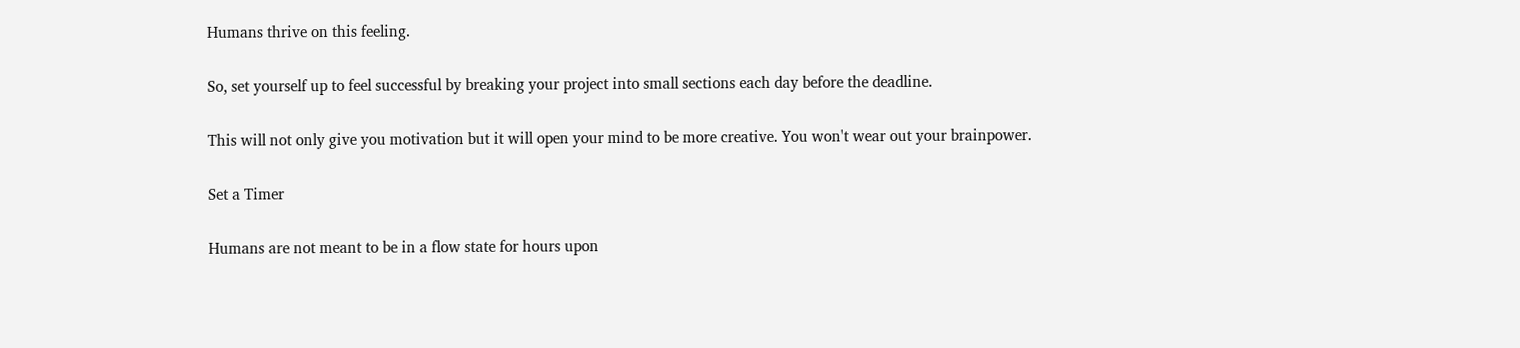Humans thrive on this feeling.

So, set yourself up to feel successful by breaking your project into small sections each day before the deadline.

This will not only give you motivation but it will open your mind to be more creative. You won't wear out your brainpower.

Set a Timer

Humans are not meant to be in a flow state for hours upon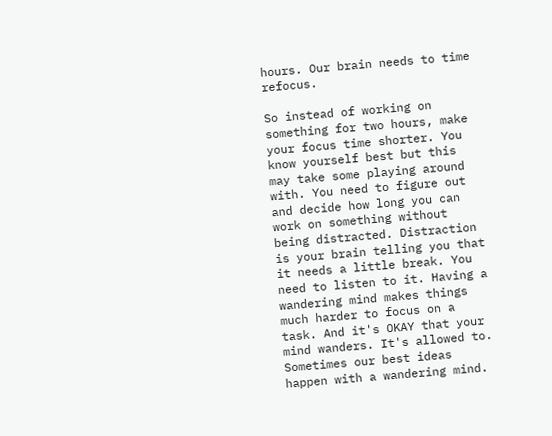hours. Our brain needs to time refocus.

So instead of working on something for two hours, make your focus time shorter. You know yourself best but this may take some playing around with. You need to figure out and decide how long you can work on something without being distracted. Distraction is your brain telling you that it needs a little break. You need to listen to it. Having a wandering mind makes things much harder to focus on a task. And it's OKAY that your mind wanders. It's allowed to. Sometimes our best ideas happen with a wandering mind.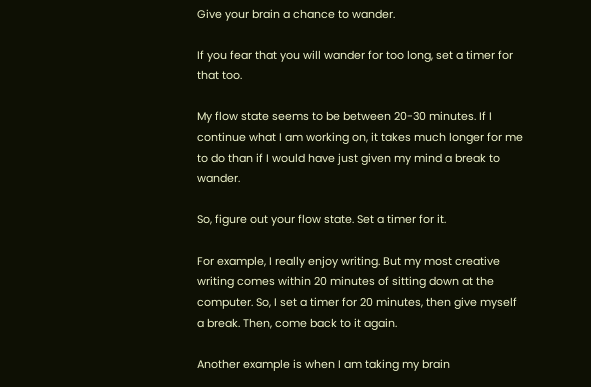Give your brain a chance to wander.

If you fear that you will wander for too long, set a timer for that too.

My flow state seems to be between 20-30 minutes. If I continue what I am working on, it takes much longer for me to do than if I would have just given my mind a break to wander.

So, figure out your flow state. Set a timer for it.

For example, I really enjoy writing. But my most creative writing comes within 20 minutes of sitting down at the computer. So, I set a timer for 20 minutes, then give myself a break. Then, come back to it again.

Another example is when I am taking my brain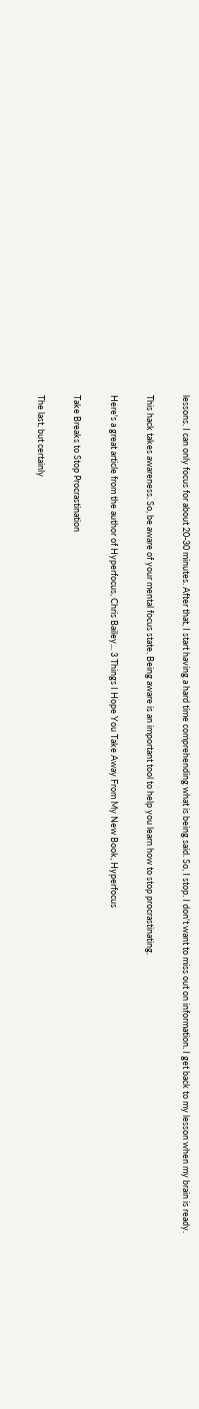lessons. I can only focus for about 20-30 minutes. After that, I start having a hard time comprehending what is being said. So, I stop. I don't want to miss out on information. I get back to my lesson when my brain is ready.

This hack takes awareness. So, be aware of your mental focus state. Being aware is an important tool to help you learn how to stop procrastinating.

Here's a great article from the author of Hyperfocus, Chris Bailey... 3 Things I Hope You Take Away From My New Book, Hyperfocus

Take Breaks to Stop Procrastination

The last, but certainly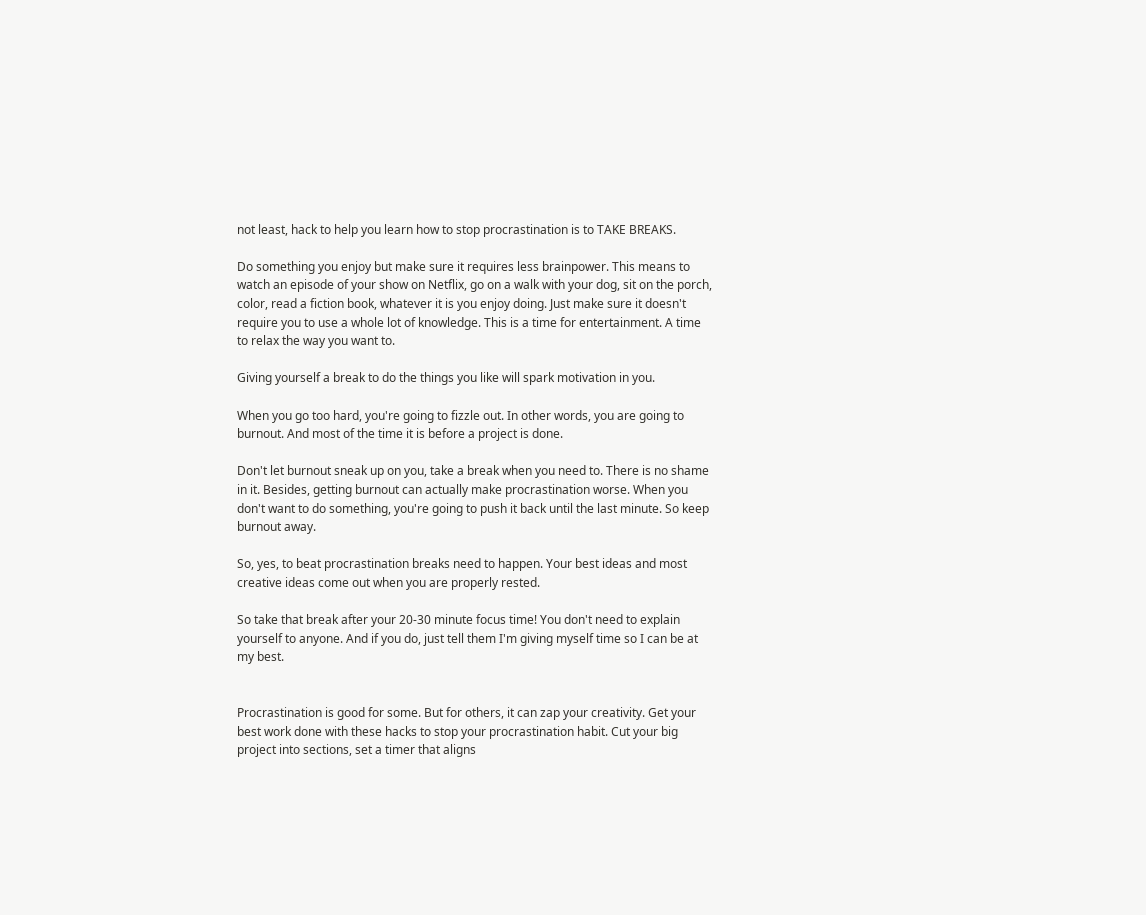not least, hack to help you learn how to stop procrastination is to TAKE BREAKS.

Do something you enjoy but make sure it requires less brainpower. This means to watch an episode of your show on Netflix, go on a walk with your dog, sit on the porch, color, read a fiction book, whatever it is you enjoy doing. Just make sure it doesn't require you to use a whole lot of knowledge. This is a time for entertainment. A time to relax the way you want to.

Giving yourself a break to do the things you like will spark motivation in you.

When you go too hard, you're going to fizzle out. In other words, you are going to burnout. And most of the time it is before a project is done.

Don't let burnout sneak up on you, take a break when you need to. There is no shame in it. Besides, getting burnout can actually make procrastination worse. When you don't want to do something, you're going to push it back until the last minute. So keep burnout away.

So, yes, to beat procrastination breaks need to happen. Your best ideas and most creative ideas come out when you are properly rested.

So take that break after your 20-30 minute focus time! You don't need to explain yourself to anyone. And if you do, just tell them I'm giving myself time so I can be at my best.


Procrastination is good for some. But for others, it can zap your creativity. Get your best work done with these hacks to stop your procrastination habit. Cut your big project into sections, set a timer that aligns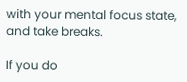with your mental focus state, and take breaks.

If you do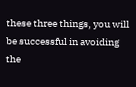these three things, you will be successful in avoiding the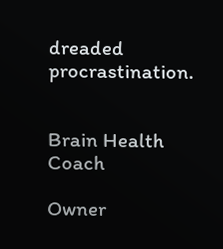dreaded procrastination.


Brain Health Coach

Owner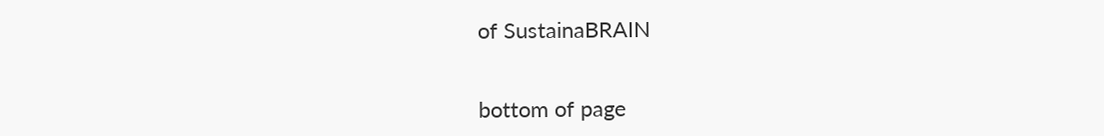of SustainaBRAIN


bottom of page